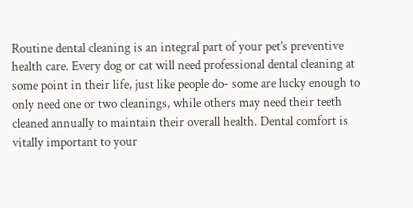Routine dental cleaning is an integral part of your pet’s preventive health care. Every dog or cat will need professional dental cleaning at some point in their life, just like people do- some are lucky enough to only need one or two cleanings, while others may need their teeth cleaned annually to maintain their overall health. Dental comfort is vitally important to your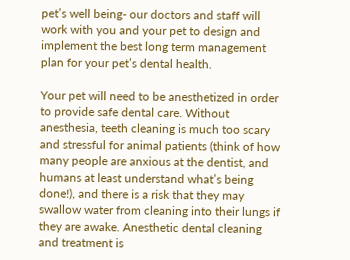pet’s well being- our doctors and staff will work with you and your pet to design and implement the best long term management plan for your pet’s dental health.

Your pet will need to be anesthetized in order to provide safe dental care. Without anesthesia, teeth cleaning is much too scary and stressful for animal patients (think of how many people are anxious at the dentist, and humans at least understand what’s being done!), and there is a risk that they may swallow water from cleaning into their lungs if they are awake. Anesthetic dental cleaning and treatment is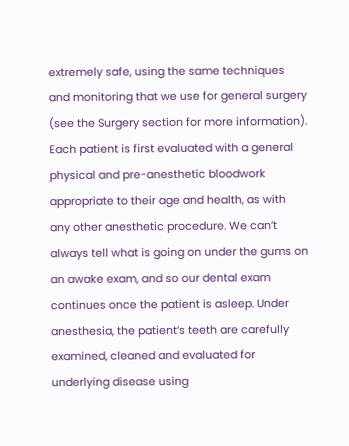extremely safe, using the same techniques and monitoring that we use for general surgery (see the Surgery section for more information). Each patient is first evaluated with a general physical and pre-anesthetic bloodwork appropriate to their age and health, as with any other anesthetic procedure. We can’t always tell what is going on under the gums on an awake exam, and so our dental exam continues once the patient is asleep. Under anesthesia, the patient’s teeth are carefully examined, cleaned and evaluated for underlying disease using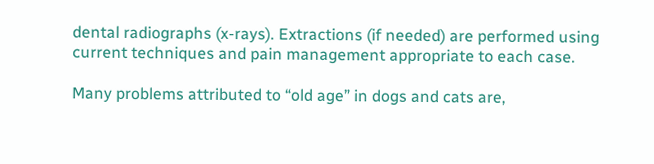dental radiographs (x-rays). Extractions (if needed) are performed using current techniques and pain management appropriate to each case.

Many problems attributed to “old age” in dogs and cats are,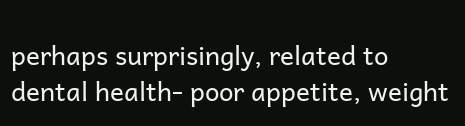perhaps surprisingly, related to dental health- poor appetite, weight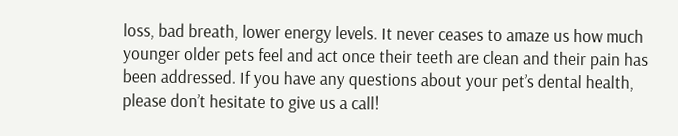loss, bad breath, lower energy levels. It never ceases to amaze us how much younger older pets feel and act once their teeth are clean and their pain has been addressed. If you have any questions about your pet’s dental health, please don’t hesitate to give us a call!